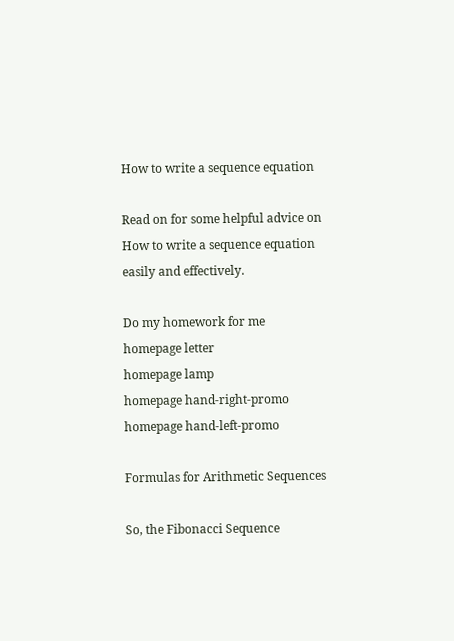How to write a sequence equation

Read on for some helpful advice on How to write a sequence equation easily and effectively.

Do my homework for me
homepage letter
homepage lamp
homepage hand-right-promo
homepage hand-left-promo

Formulas for Arithmetic Sequences

So, the Fibonacci Sequence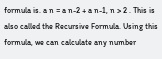formula is. a n = a n-2 + a n-1, n > 2 . This is also called the Recursive Formula. Using this formula, we can calculate any number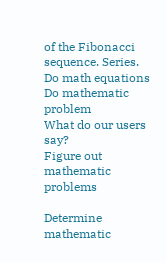of the Fibonacci sequence. Series.
Do math equations
Do mathematic problem
What do our users say?
Figure out mathematic problems

Determine mathematic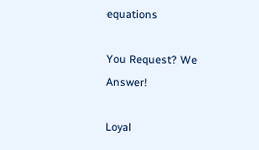equations

You Request? We Answer!

Loyal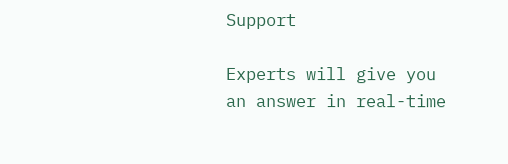Support

Experts will give you an answer in real-time